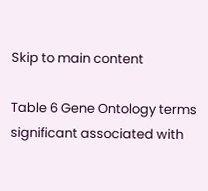Skip to main content

Table 6 Gene Ontology terms significant associated with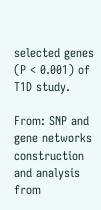selected genes (P < 0.001) of T1D study.

From: SNP and gene networks construction and analysis from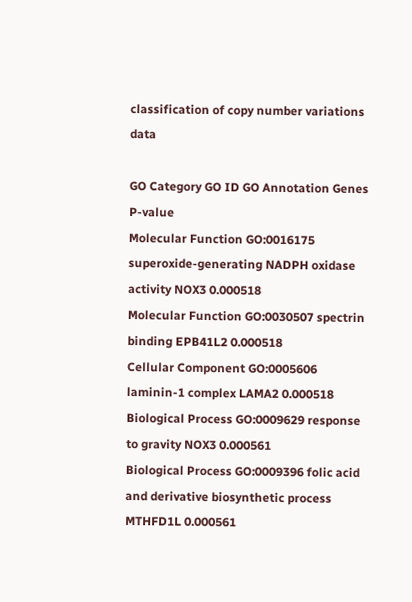classification of copy number variations data

GO Category GO ID GO Annotation Genes P-value
Molecular Function GO:0016175 superoxide-generating NADPH oxidase activity NOX3 0.000518
Molecular Function GO:0030507 spectrin binding EPB41L2 0.000518
Cellular Component GO:0005606 laminin-1 complex LAMA2 0.000518
Biological Process GO:0009629 response to gravity NOX3 0.000561
Biological Process GO:0009396 folic acid and derivative biosynthetic process MTHFD1L 0.000561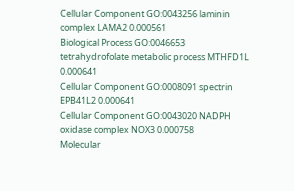Cellular Component GO:0043256 laminin complex LAMA2 0.000561
Biological Process GO:0046653 tetrahydrofolate metabolic process MTHFD1L 0.000641
Cellular Component GO:0008091 spectrin EPB41L2 0.000641
Cellular Component GO:0043020 NADPH oxidase complex NOX3 0.000758
Molecular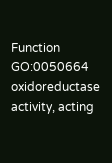Function GO:0050664 oxidoreductase activity, acting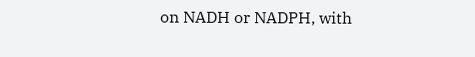on NADH or NADPH, with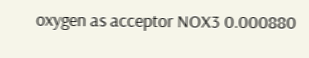oxygen as acceptor NOX3 0.000880